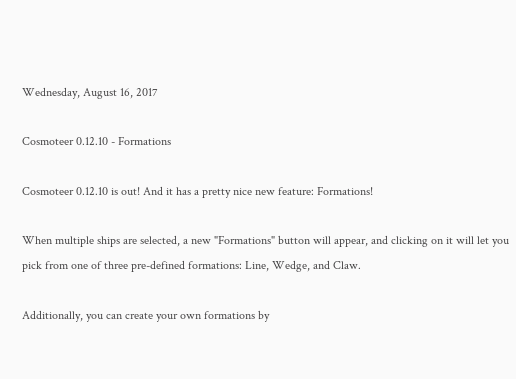Wednesday, August 16, 2017

Cosmoteer 0.12.10 - Formations

Cosmoteer 0.12.10 is out! And it has a pretty nice new feature: Formations!

When multiple ships are selected, a new "Formations" button will appear, and clicking on it will let you pick from one of three pre-defined formations: Line, Wedge, and Claw.

Additionally, you can create your own formations by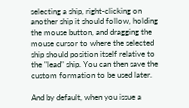selecting a ship, right-clicking on another ship it should follow, holding the mouse button, and dragging the mouse cursor to where the selected ship should position itself relative to the "lead" ship. You can then save the custom formation to be used later.

And by default, when you issue a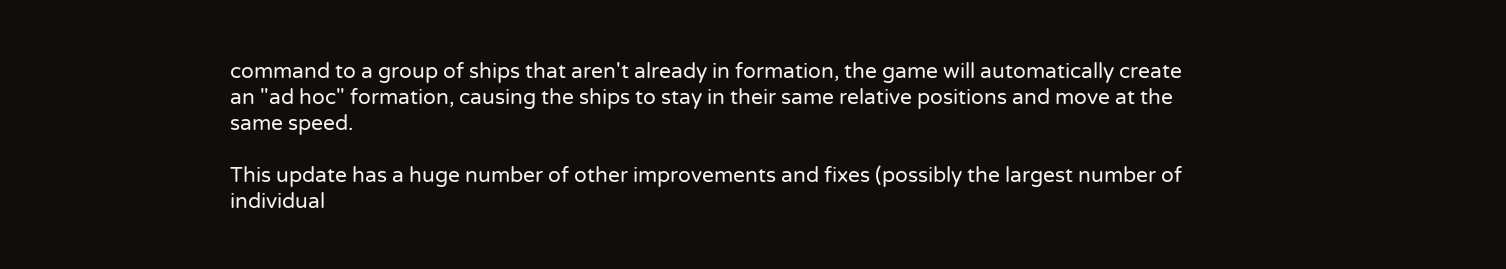command to a group of ships that aren't already in formation, the game will automatically create an "ad hoc" formation, causing the ships to stay in their same relative positions and move at the same speed.

This update has a huge number of other improvements and fixes (possibly the largest number of individual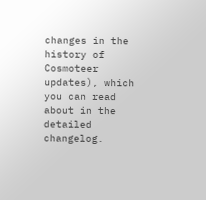changes in the history of Cosmoteer updates), which you can read about in the detailed changelog.